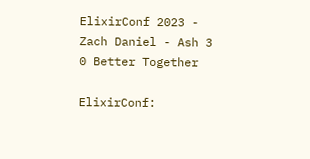ElixirConf 2023 - Zach Daniel - Ash 3 0 Better Together

ElixirConf: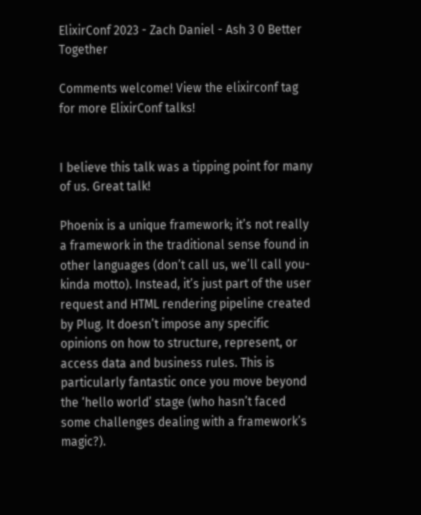ElixirConf 2023 - Zach Daniel - Ash 3 0 Better Together

Comments welcome! View the elixirconf tag for more ElixirConf talks!


I believe this talk was a tipping point for many of us. Great talk!

Phoenix is a unique framework; it’s not really a framework in the traditional sense found in other languages (don’t call us, we’ll call you- kinda motto). Instead, it’s just part of the user request and HTML rendering pipeline created by Plug. It doesn’t impose any specific opinions on how to structure, represent, or access data and business rules. This is particularly fantastic once you move beyond the ‘hello world’ stage (who hasn’t faced some challenges dealing with a framework’s magic?).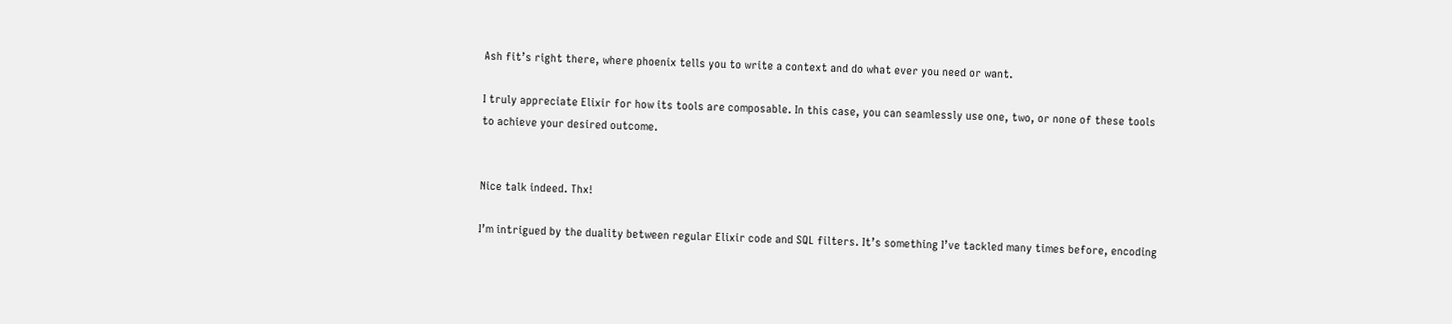Ash fit’s right there, where phoenix tells you to write a context and do what ever you need or want.

I truly appreciate Elixir for how its tools are composable. In this case, you can seamlessly use one, two, or none of these tools to achieve your desired outcome.


Nice talk indeed. Thx!

I’m intrigued by the duality between regular Elixir code and SQL filters. It’s something I’ve tackled many times before, encoding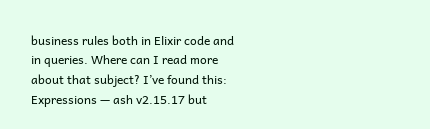business rules both in Elixir code and in queries. Where can I read more about that subject? I’ve found this: Expressions — ash v2.15.17 but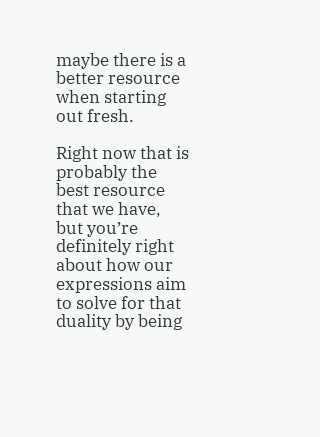maybe there is a better resource when starting out fresh.

Right now that is probably the best resource that we have, but you’re definitely right about how our expressions aim to solve for that duality by being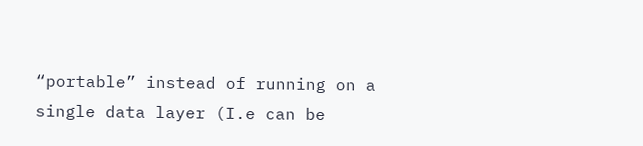“portable” instead of running on a single data layer (I.e can be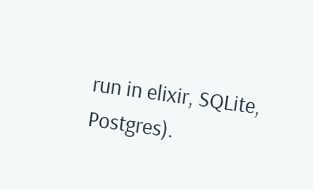run in elixir, SQLite, Postgres).